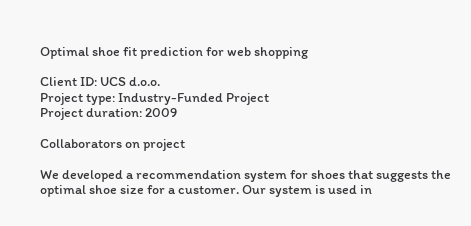Optimal shoe fit prediction for web shopping

Client ID: UCS d.o.o.
Project type: Industry-Funded Project
Project duration: 2009

Collaborators on project

We developed a recommendation system for shoes that suggests the optimal shoe size for a customer. Our system is used in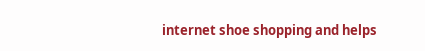internet shoe shopping and helps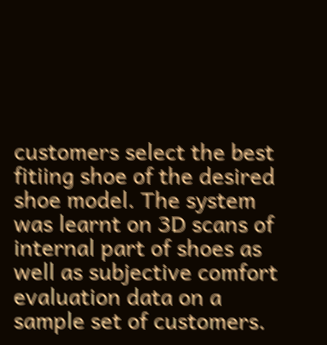customers select the best fitiing shoe of the desired shoe model. The system was learnt on 3D scans of internal part of shoes as well as subjective comfort evaluation data on a sample set of customers.